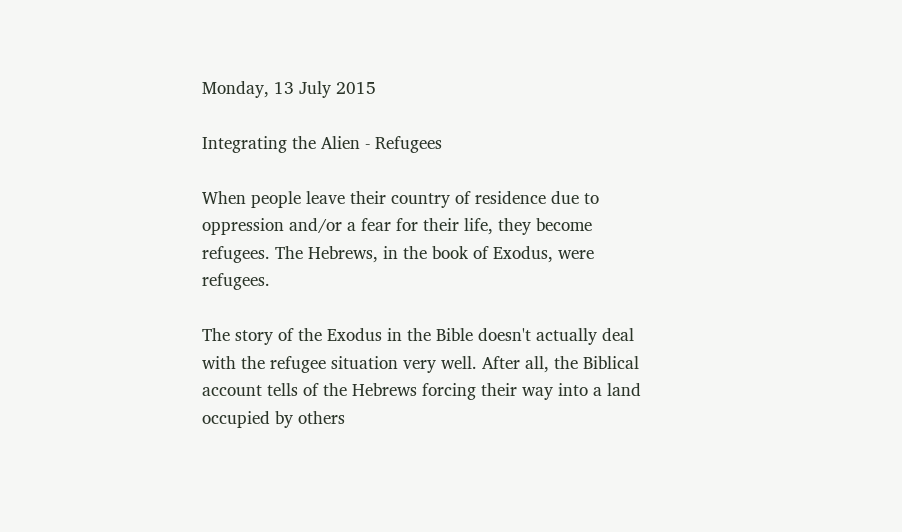Monday, 13 July 2015

Integrating the Alien - Refugees

When people leave their country of residence due to oppression and/or a fear for their life, they become refugees. The Hebrews, in the book of Exodus, were refugees.

The story of the Exodus in the Bible doesn't actually deal with the refugee situation very well. After all, the Biblical account tells of the Hebrews forcing their way into a land occupied by others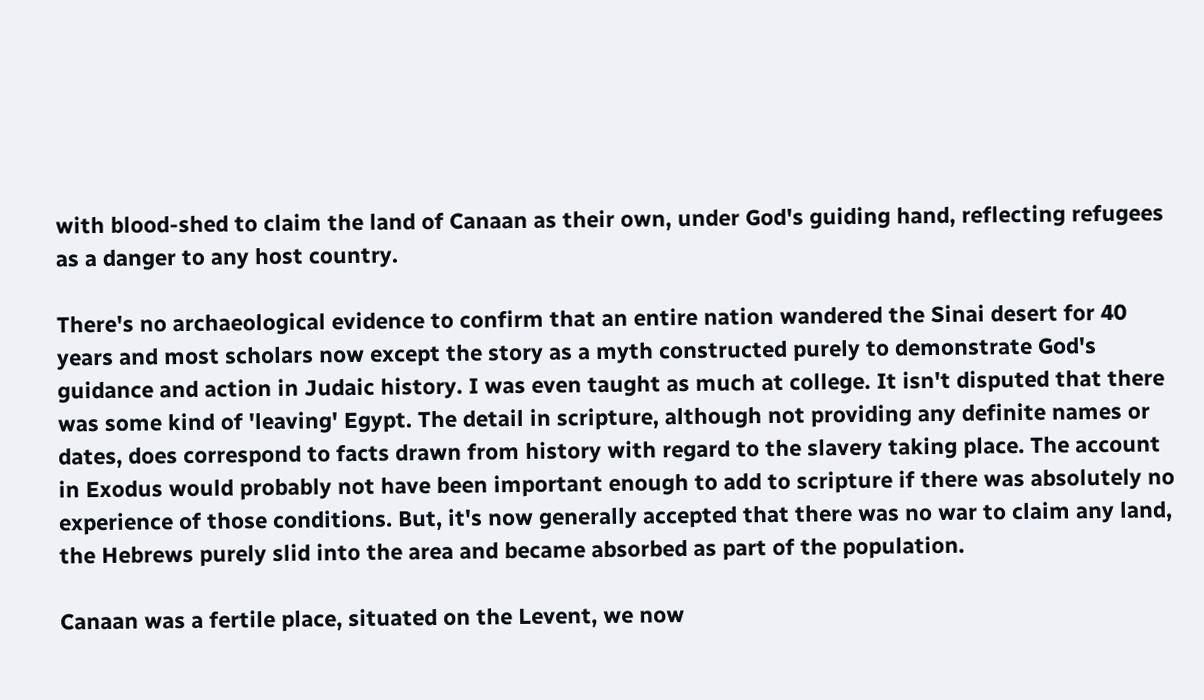with blood-shed to claim the land of Canaan as their own, under God's guiding hand, reflecting refugees as a danger to any host country.

There's no archaeological evidence to confirm that an entire nation wandered the Sinai desert for 40 years and most scholars now except the story as a myth constructed purely to demonstrate God's guidance and action in Judaic history. I was even taught as much at college. It isn't disputed that there was some kind of 'leaving' Egypt. The detail in scripture, although not providing any definite names or dates, does correspond to facts drawn from history with regard to the slavery taking place. The account in Exodus would probably not have been important enough to add to scripture if there was absolutely no experience of those conditions. But, it's now generally accepted that there was no war to claim any land, the Hebrews purely slid into the area and became absorbed as part of the population.

Canaan was a fertile place, situated on the Levent, we now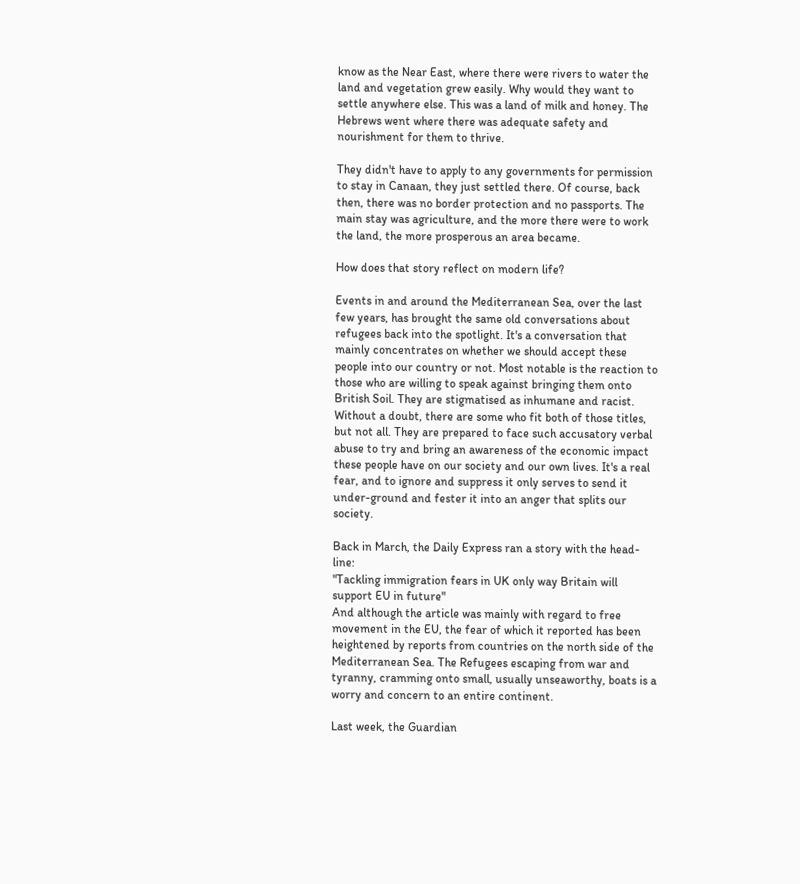know as the Near East, where there were rivers to water the land and vegetation grew easily. Why would they want to settle anywhere else. This was a land of milk and honey. The Hebrews went where there was adequate safety and nourishment for them to thrive.

They didn't have to apply to any governments for permission to stay in Canaan, they just settled there. Of course, back then, there was no border protection and no passports. The main stay was agriculture, and the more there were to work the land, the more prosperous an area became.

How does that story reflect on modern life?

Events in and around the Mediterranean Sea, over the last few years, has brought the same old conversations about refugees back into the spotlight. It's a conversation that mainly concentrates on whether we should accept these people into our country or not. Most notable is the reaction to those who are willing to speak against bringing them onto British Soil. They are stigmatised as inhumane and racist. Without a doubt, there are some who fit both of those titles, but not all. They are prepared to face such accusatory verbal abuse to try and bring an awareness of the economic impact these people have on our society and our own lives. It's a real fear, and to ignore and suppress it only serves to send it under-ground and fester it into an anger that splits our society.

Back in March, the Daily Express ran a story with the head-line:
"Tackling immigration fears in UK only way Britain will support EU in future"
And although the article was mainly with regard to free movement in the EU, the fear of which it reported has been heightened by reports from countries on the north side of the Mediterranean Sea. The Refugees escaping from war and tyranny, cramming onto small, usually unseaworthy, boats is a worry and concern to an entire continent.

Last week, the Guardian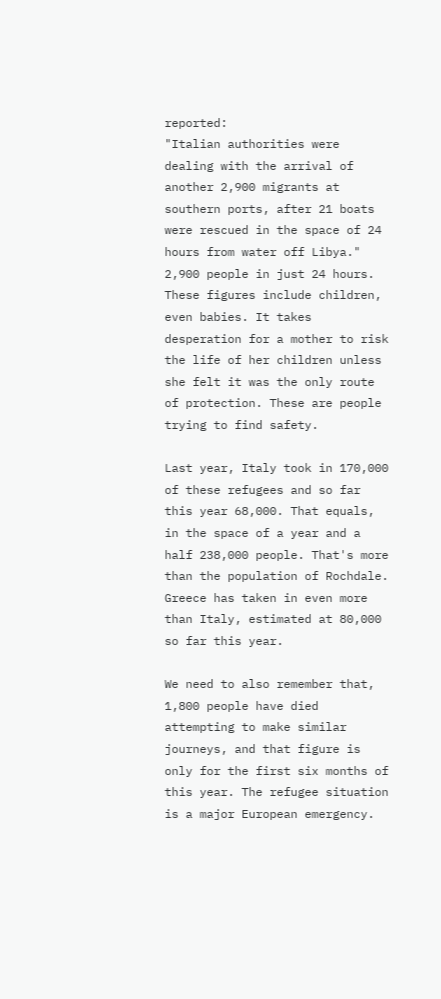reported:
"Italian authorities were dealing with the arrival of another 2,900 migrants at southern ports, after 21 boats were rescued in the space of 24 hours from water off Libya."
2,900 people in just 24 hours. These figures include children, even babies. It takes desperation for a mother to risk the life of her children unless she felt it was the only route of protection. These are people trying to find safety.

Last year, Italy took in 170,000 of these refugees and so far this year 68,000. That equals, in the space of a year and a half 238,000 people. That's more than the population of Rochdale. Greece has taken in even more than Italy, estimated at 80,000 so far this year.

We need to also remember that, 1,800 people have died attempting to make similar journeys, and that figure is only for the first six months of this year. The refugee situation is a major European emergency.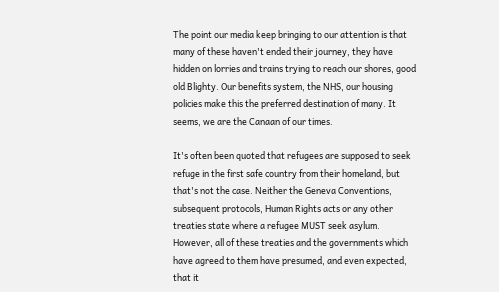The point our media keep bringing to our attention is that many of these haven't ended their journey, they have hidden on lorries and trains trying to reach our shores, good old Blighty. Our benefits system, the NHS, our housing policies make this the preferred destination of many. It seems, we are the Canaan of our times.

It's often been quoted that refugees are supposed to seek refuge in the first safe country from their homeland, but that's not the case. Neither the Geneva Conventions, subsequent protocols, Human Rights acts or any other treaties state where a refugee MUST seek asylum. However, all of these treaties and the governments which have agreed to them have presumed, and even expected, that it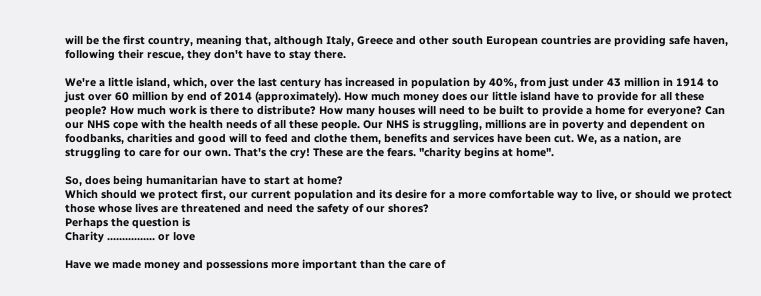will be the first country, meaning that, although Italy, Greece and other south European countries are providing safe haven, following their rescue, they don't have to stay there.

We're a little island, which, over the last century has increased in population by 40%, from just under 43 million in 1914 to just over 60 million by end of 2014 (approximately). How much money does our little island have to provide for all these people? How much work is there to distribute? How many houses will need to be built to provide a home for everyone? Can our NHS cope with the health needs of all these people. Our NHS is struggling, millions are in poverty and dependent on foodbanks, charities and good will to feed and clothe them, benefits and services have been cut. We, as a nation, are struggling to care for our own. That's the cry! These are the fears. "charity begins at home".

So, does being humanitarian have to start at home?
Which should we protect first, our current population and its desire for a more comfortable way to live, or should we protect those whose lives are threatened and need the safety of our shores?
Perhaps the question is
Charity ................ or love

Have we made money and possessions more important than the care of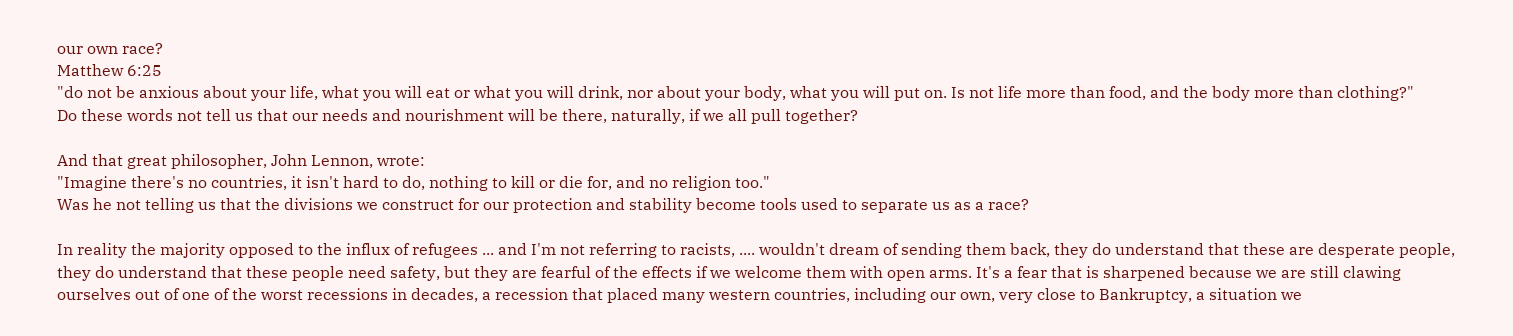our own race?
Matthew 6:25
"do not be anxious about your life, what you will eat or what you will drink, nor about your body, what you will put on. Is not life more than food, and the body more than clothing?"
Do these words not tell us that our needs and nourishment will be there, naturally, if we all pull together?

And that great philosopher, John Lennon, wrote:
"Imagine there's no countries, it isn't hard to do, nothing to kill or die for, and no religion too."
Was he not telling us that the divisions we construct for our protection and stability become tools used to separate us as a race?

In reality the majority opposed to the influx of refugees ... and I'm not referring to racists, .... wouldn't dream of sending them back, they do understand that these are desperate people, they do understand that these people need safety, but they are fearful of the effects if we welcome them with open arms. It's a fear that is sharpened because we are still clawing ourselves out of one of the worst recessions in decades, a recession that placed many western countries, including our own, very close to Bankruptcy, a situation we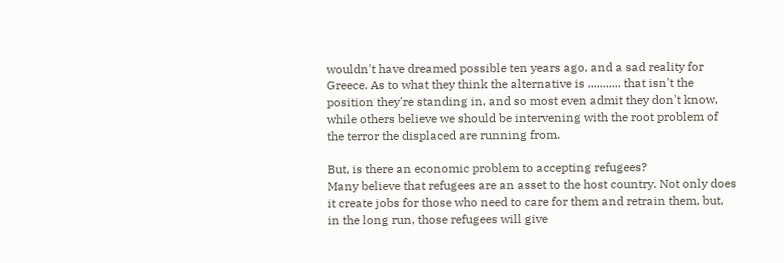wouldn't have dreamed possible ten years ago, and a sad reality for Greece. As to what they think the alternative is ........... that isn't the position they're standing in, and so most even admit they don't know, while others believe we should be intervening with the root problem of the terror the displaced are running from.

But, is there an economic problem to accepting refugees?
Many believe that refugees are an asset to the host country. Not only does it create jobs for those who need to care for them and retrain them, but, in the long run, those refugees will give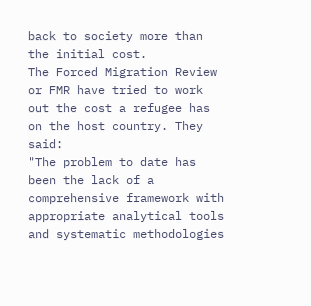back to society more than the initial cost.
The Forced Migration Review or FMR have tried to work out the cost a refugee has on the host country. They said:
"The problem to date has been the lack of a comprehensive framework with appropriate analytical tools and systematic methodologies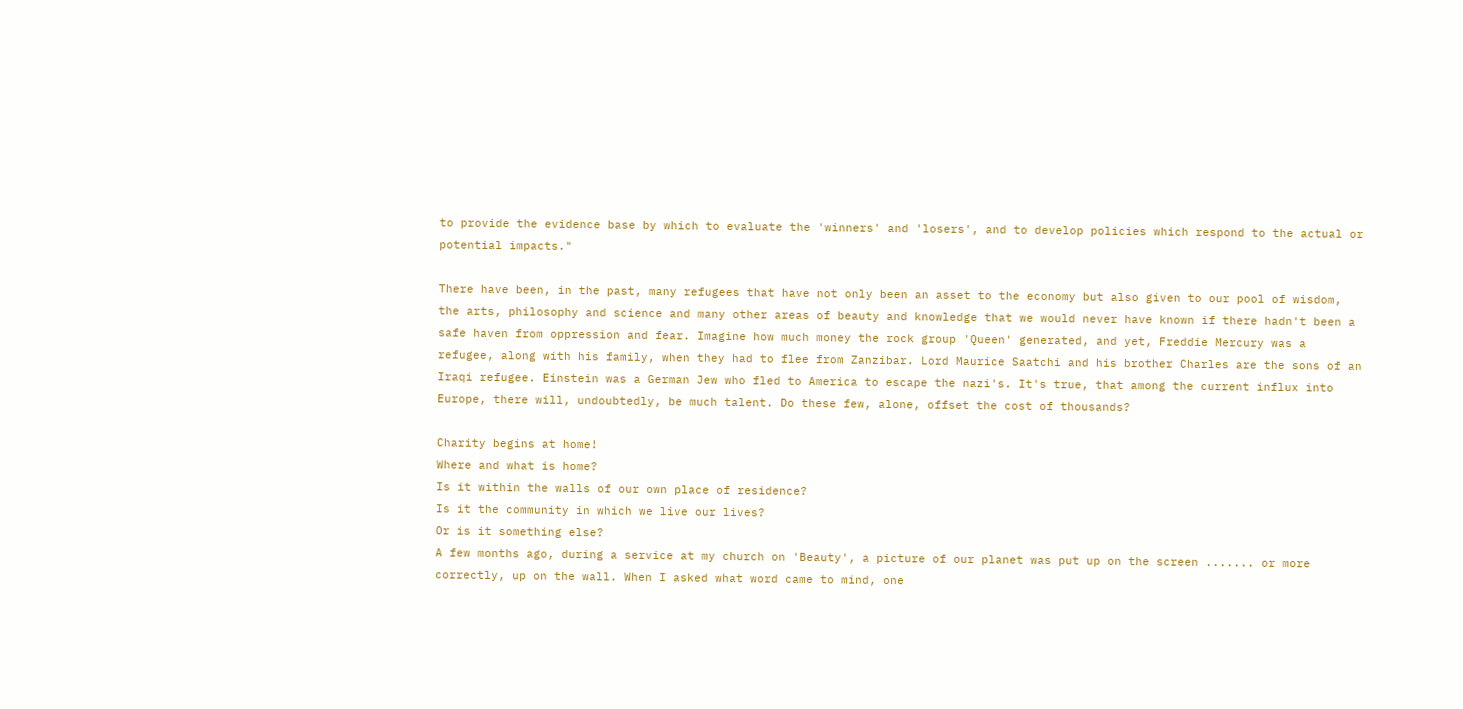to provide the evidence base by which to evaluate the 'winners' and 'losers', and to develop policies which respond to the actual or potential impacts."

There have been, in the past, many refugees that have not only been an asset to the economy but also given to our pool of wisdom, the arts, philosophy and science and many other areas of beauty and knowledge that we would never have known if there hadn't been a safe haven from oppression and fear. Imagine how much money the rock group 'Queen' generated, and yet, Freddie Mercury was a refugee, along with his family, when they had to flee from Zanzibar. Lord Maurice Saatchi and his brother Charles are the sons of an Iraqi refugee. Einstein was a German Jew who fled to America to escape the nazi's. It's true, that among the current influx into Europe, there will, undoubtedly, be much talent. Do these few, alone, offset the cost of thousands?

Charity begins at home!
Where and what is home?
Is it within the walls of our own place of residence?
Is it the community in which we live our lives?
Or is it something else?
A few months ago, during a service at my church on 'Beauty', a picture of our planet was put up on the screen ....... or more correctly, up on the wall. When I asked what word came to mind, one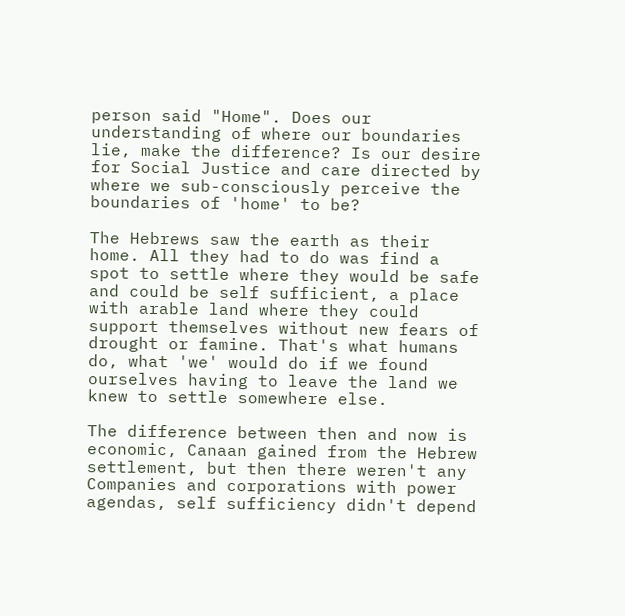person said "Home". Does our understanding of where our boundaries lie, make the difference? Is our desire for Social Justice and care directed by where we sub-consciously perceive the boundaries of 'home' to be?

The Hebrews saw the earth as their home. All they had to do was find a spot to settle where they would be safe and could be self sufficient, a place with arable land where they could support themselves without new fears of drought or famine. That's what humans do, what 'we' would do if we found ourselves having to leave the land we knew to settle somewhere else.

The difference between then and now is economic, Canaan gained from the Hebrew settlement, but then there weren't any Companies and corporations with power agendas, self sufficiency didn't depend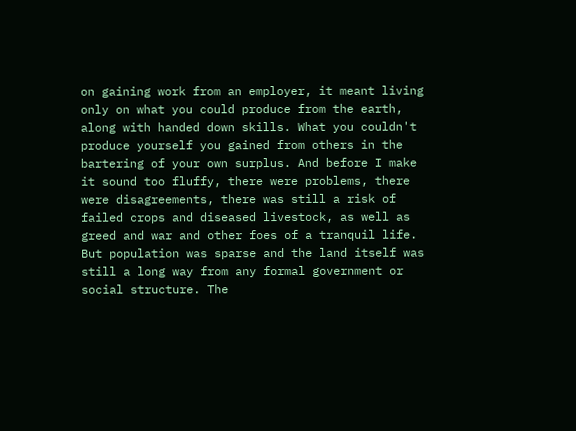on gaining work from an employer, it meant living only on what you could produce from the earth, along with handed down skills. What you couldn't produce yourself you gained from others in the bartering of your own surplus. And before I make it sound too fluffy, there were problems, there were disagreements, there was still a risk of failed crops and diseased livestock, as well as greed and war and other foes of a tranquil life. But population was sparse and the land itself was still a long way from any formal government or social structure. The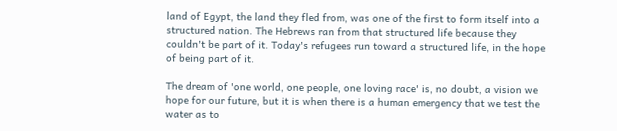land of Egypt, the land they fled from, was one of the first to form itself into a structured nation. The Hebrews ran from that structured life because they couldn't be part of it. Today's refugees run toward a structured life, in the hope of being part of it.

The dream of 'one world, one people, one loving race' is, no doubt, a vision we hope for our future, but it is when there is a human emergency that we test the water as to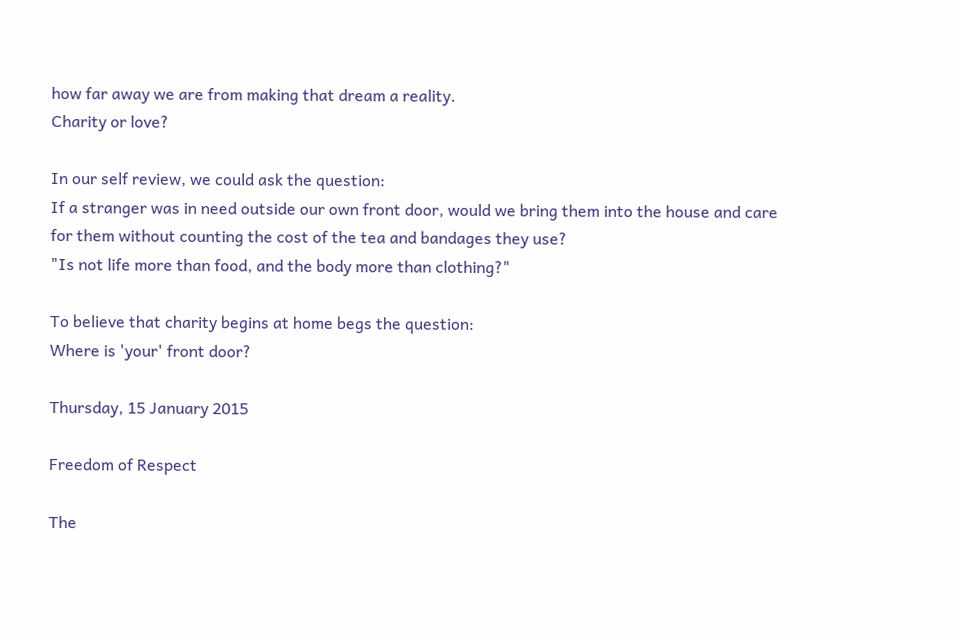how far away we are from making that dream a reality.
Charity or love?

In our self review, we could ask the question:
If a stranger was in need outside our own front door, would we bring them into the house and care for them without counting the cost of the tea and bandages they use?
"Is not life more than food, and the body more than clothing?"

To believe that charity begins at home begs the question:
Where is 'your' front door?

Thursday, 15 January 2015

Freedom of Respect

The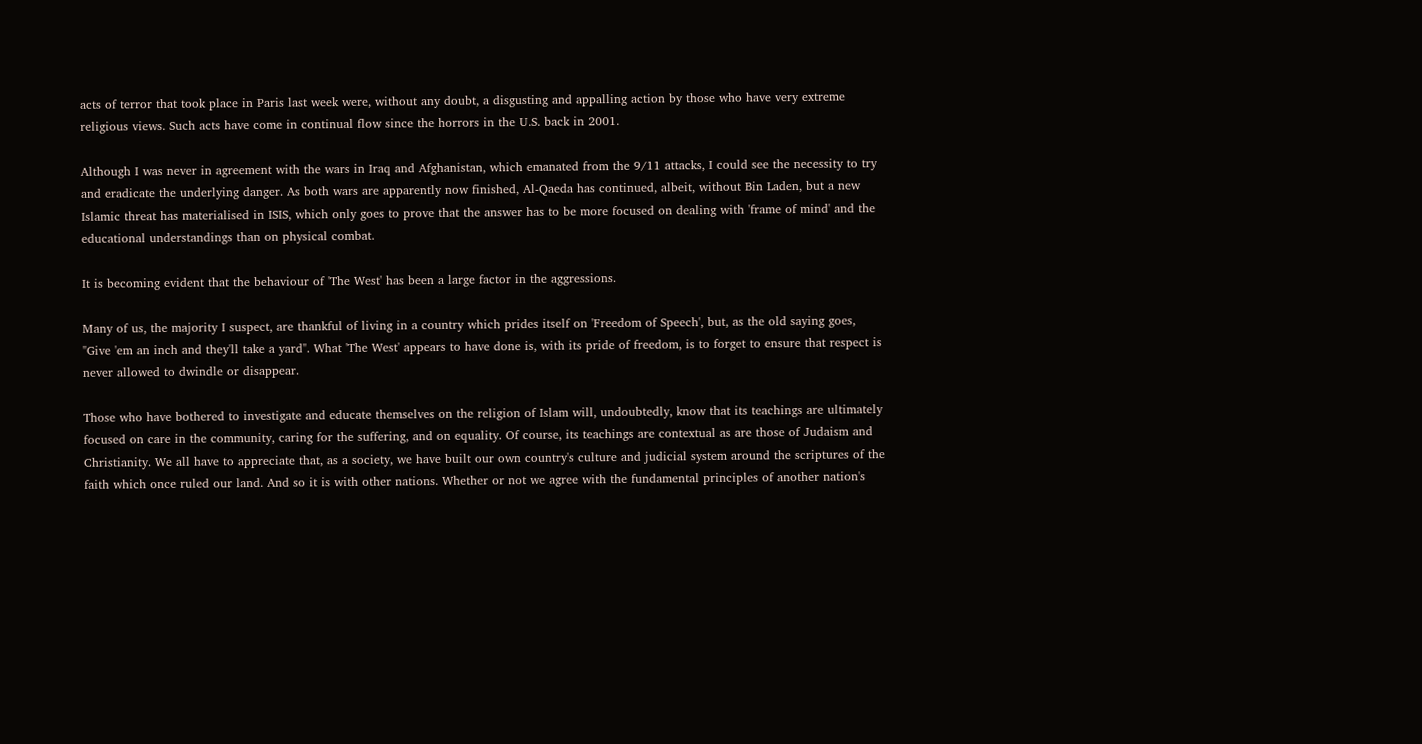acts of terror that took place in Paris last week were, without any doubt, a disgusting and appalling action by those who have very extreme religious views. Such acts have come in continual flow since the horrors in the U.S. back in 2001.

Although I was never in agreement with the wars in Iraq and Afghanistan, which emanated from the 9/11 attacks, I could see the necessity to try and eradicate the underlying danger. As both wars are apparently now finished, Al-Qaeda has continued, albeit, without Bin Laden, but a new Islamic threat has materialised in ISIS, which only goes to prove that the answer has to be more focused on dealing with 'frame of mind' and the educational understandings than on physical combat.

It is becoming evident that the behaviour of 'The West' has been a large factor in the aggressions.

Many of us, the majority I suspect, are thankful of living in a country which prides itself on 'Freedom of Speech', but, as the old saying goes, "Give 'em an inch and they'll take a yard". What 'The West' appears to have done is, with its pride of freedom, is to forget to ensure that respect is never allowed to dwindle or disappear.

Those who have bothered to investigate and educate themselves on the religion of Islam will, undoubtedly, know that its teachings are ultimately focused on care in the community, caring for the suffering, and on equality. Of course, its teachings are contextual as are those of Judaism and Christianity. We all have to appreciate that, as a society, we have built our own country's culture and judicial system around the scriptures of the faith which once ruled our land. And so it is with other nations. Whether or not we agree with the fundamental principles of another nation's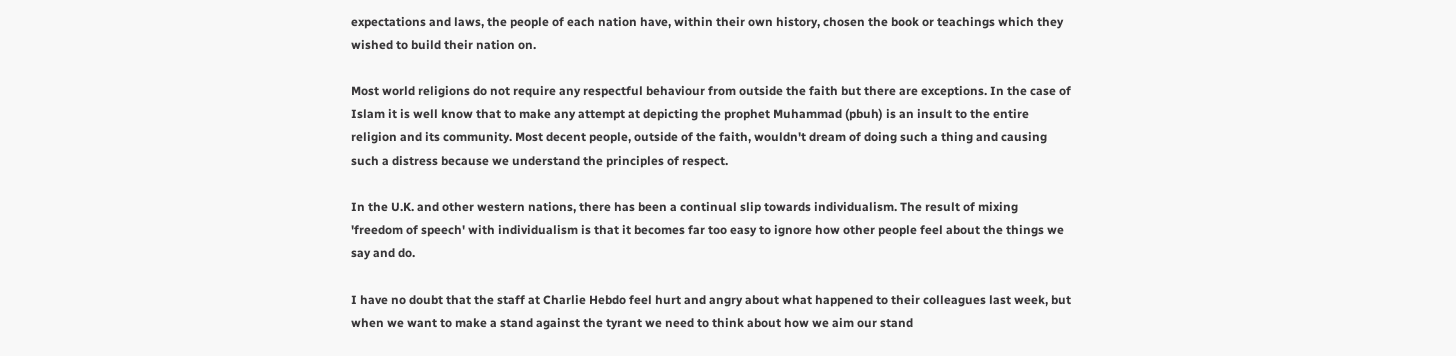expectations and laws, the people of each nation have, within their own history, chosen the book or teachings which they wished to build their nation on.

Most world religions do not require any respectful behaviour from outside the faith but there are exceptions. In the case of Islam it is well know that to make any attempt at depicting the prophet Muhammad (pbuh) is an insult to the entire religion and its community. Most decent people, outside of the faith, wouldn't dream of doing such a thing and causing such a distress because we understand the principles of respect.

In the U.K. and other western nations, there has been a continual slip towards individualism. The result of mixing 'freedom of speech' with individualism is that it becomes far too easy to ignore how other people feel about the things we say and do.

I have no doubt that the staff at Charlie Hebdo feel hurt and angry about what happened to their colleagues last week, but when we want to make a stand against the tyrant we need to think about how we aim our stand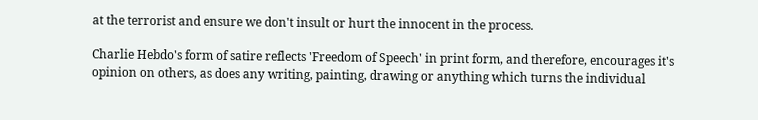at the terrorist and ensure we don't insult or hurt the innocent in the process.

Charlie Hebdo's form of satire reflects 'Freedom of Speech' in print form, and therefore, encourages it's opinion on others, as does any writing, painting, drawing or anything which turns the individual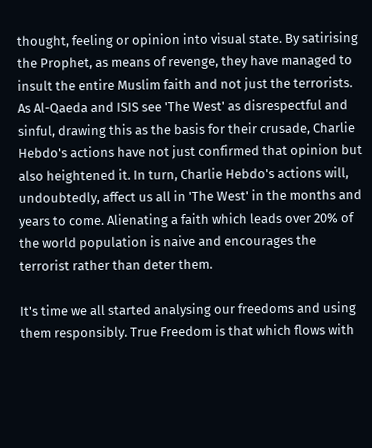thought, feeling or opinion into visual state. By satirising the Prophet, as means of revenge, they have managed to insult the entire Muslim faith and not just the terrorists. As Al-Qaeda and ISIS see 'The West' as disrespectful and sinful, drawing this as the basis for their crusade, Charlie Hebdo's actions have not just confirmed that opinion but also heightened it. In turn, Charlie Hebdo's actions will, undoubtedly, affect us all in 'The West' in the months and years to come. Alienating a faith which leads over 20% of the world population is naive and encourages the terrorist rather than deter them.

It's time we all started analysing our freedoms and using them responsibly. True Freedom is that which flows with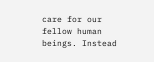care for our fellow human beings. Instead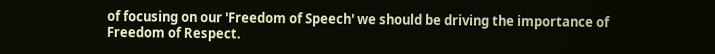of focusing on our 'Freedom of Speech' we should be driving the importance of Freedom of Respect.